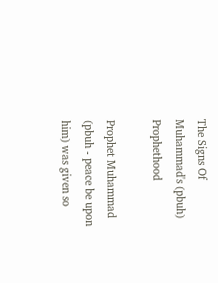The Signs Of Muhammad's (pbuh) Prophethood

Prophet Muhammad (pbuh - peace be upon him) was given so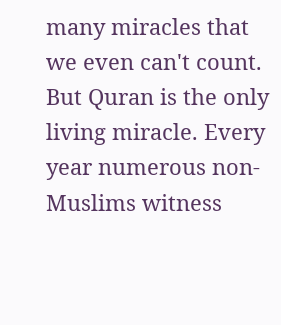many miracles that we even can't count. But Quran is the only living miracle. Every year numerous non-Muslims witness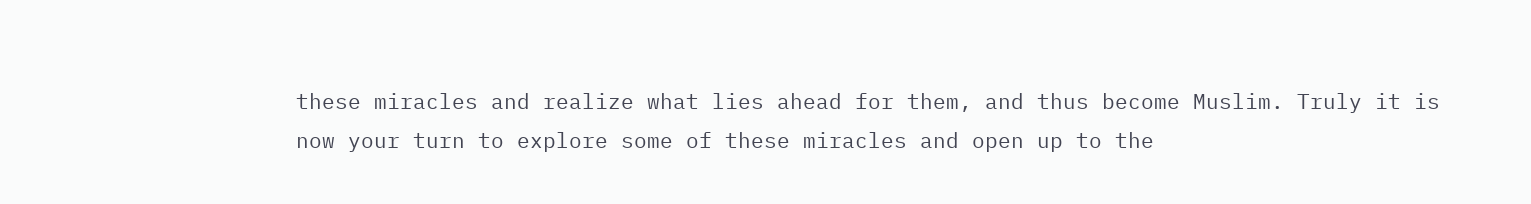these miracles and realize what lies ahead for them, and thus become Muslim. Truly it is now your turn to explore some of these miracles and open up to the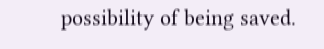possibility of being saved.